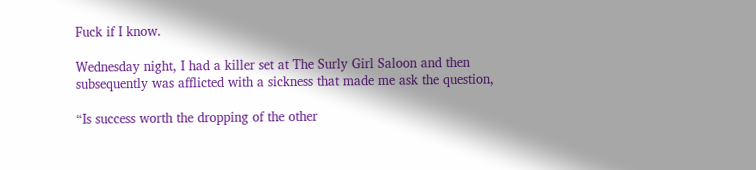Fuck if I know.

Wednesday night, I had a killer set at The Surly Girl Saloon and then subsequently was afflicted with a sickness that made me ask the question,

“Is success worth the dropping of the other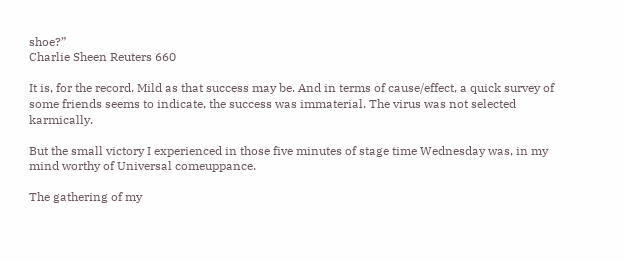shoe?”
Charlie Sheen Reuters 660

It is, for the record. Mild as that success may be. And in terms of cause/effect, a quick survey of some friends seems to indicate, the success was immaterial. The virus was not selected karmically.

But the small victory I experienced in those five minutes of stage time Wednesday was, in my mind worthy of Universal comeuppance.

The gathering of my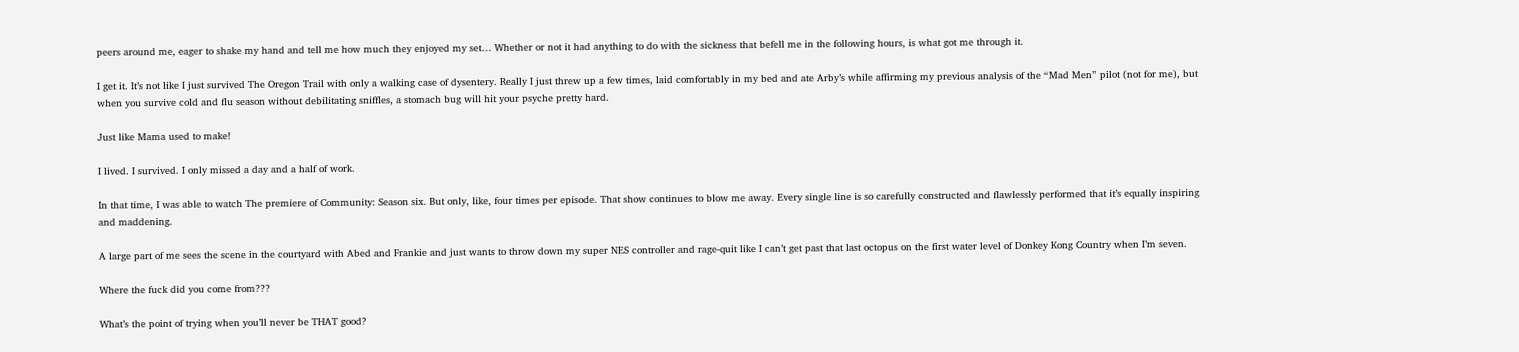peers around me, eager to shake my hand and tell me how much they enjoyed my set… Whether or not it had anything to do with the sickness that befell me in the following hours, is what got me through it.

I get it. It’s not like I just survived The Oregon Trail with only a walking case of dysentery. Really I just threw up a few times, laid comfortably in my bed and ate Arby’s while affirming my previous analysis of the “Mad Men” pilot (not for me), but when you survive cold and flu season without debilitating sniffles, a stomach bug will hit your psyche pretty hard.

Just like Mama used to make!

I lived. I survived. I only missed a day and a half of work.

In that time, I was able to watch The premiere of Community: Season six. But only, like, four times per episode. That show continues to blow me away. Every single line is so carefully constructed and flawlessly performed that it’s equally inspiring and maddening.

A large part of me sees the scene in the courtyard with Abed and Frankie and just wants to throw down my super NES controller and rage-quit like I can’t get past that last octopus on the first water level of Donkey Kong Country when I’m seven.

Where the fuck did you come from???

What’s the point of trying when you’ll never be THAT good?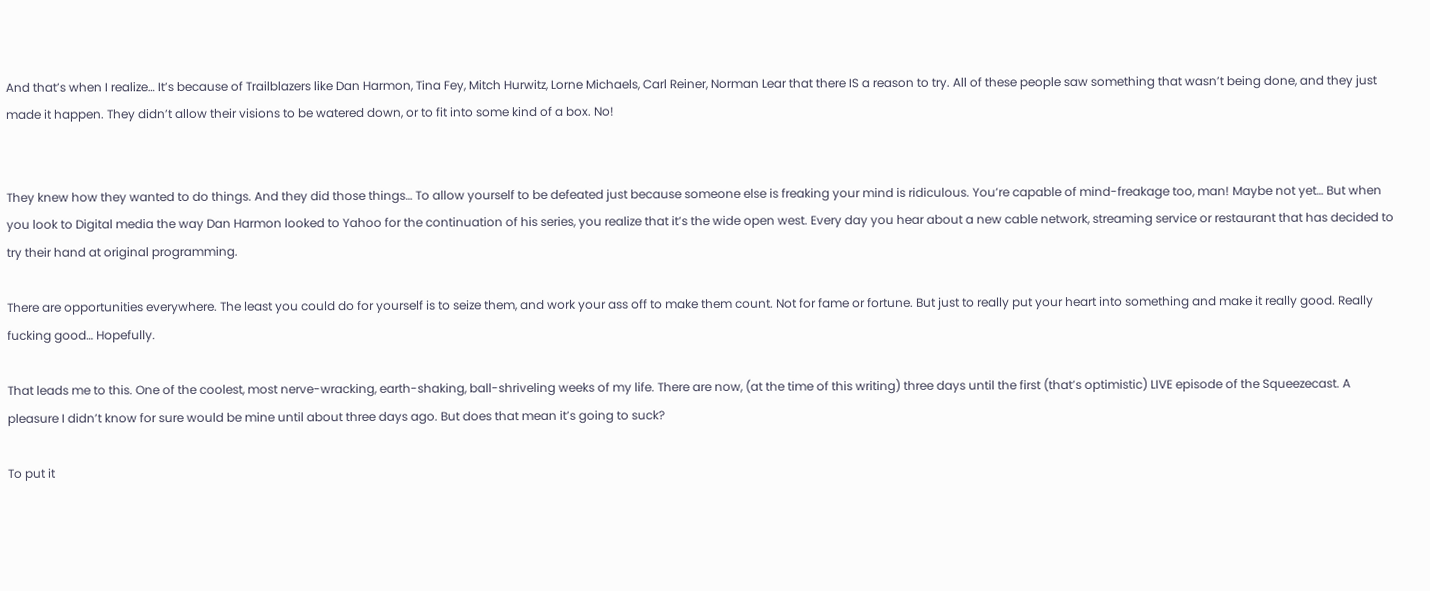And that’s when I realize… It’s because of Trailblazers like Dan Harmon, Tina Fey, Mitch Hurwitz, Lorne Michaels, Carl Reiner, Norman Lear that there IS a reason to try. All of these people saw something that wasn’t being done, and they just made it happen. They didn’t allow their visions to be watered down, or to fit into some kind of a box. No!


They knew how they wanted to do things. And they did those things… To allow yourself to be defeated just because someone else is freaking your mind is ridiculous. You’re capable of mind-freakage too, man! Maybe not yet… But when you look to Digital media the way Dan Harmon looked to Yahoo for the continuation of his series, you realize that it’s the wide open west. Every day you hear about a new cable network, streaming service or restaurant that has decided to try their hand at original programming.

There are opportunities everywhere. The least you could do for yourself is to seize them, and work your ass off to make them count. Not for fame or fortune. But just to really put your heart into something and make it really good. Really fucking good… Hopefully.

That leads me to this. One of the coolest, most nerve-wracking, earth-shaking, ball-shriveling weeks of my life. There are now, (at the time of this writing) three days until the first (that’s optimistic) LIVE episode of the Squeezecast. A pleasure I didn’t know for sure would be mine until about three days ago. But does that mean it’s going to suck?

To put it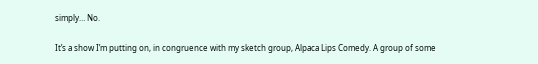simply… No.

It’s a show I’m putting on, in congruence with my sketch group, Alpaca Lips Comedy. A group of some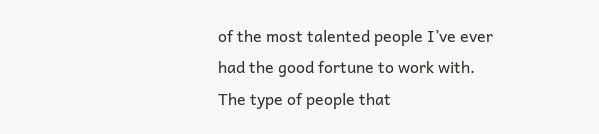of the most talented people I’ve ever had the good fortune to work with. The type of people that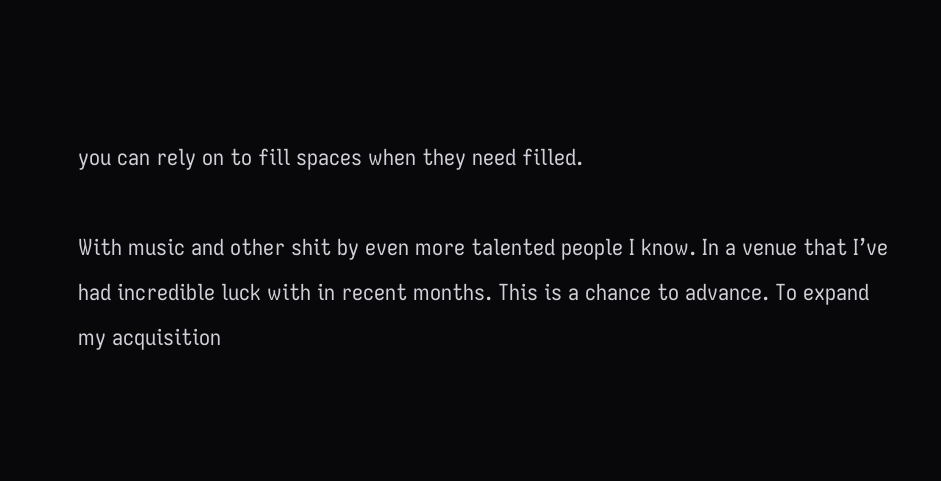you can rely on to fill spaces when they need filled.

With music and other shit by even more talented people I know. In a venue that I’ve had incredible luck with in recent months. This is a chance to advance. To expand my acquisition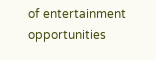of entertainment opportunities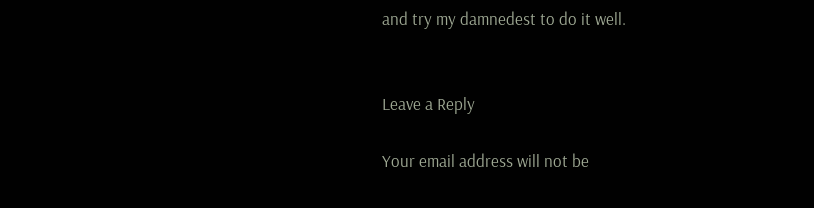and try my damnedest to do it well.


Leave a Reply

Your email address will not be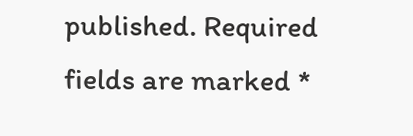published. Required fields are marked *